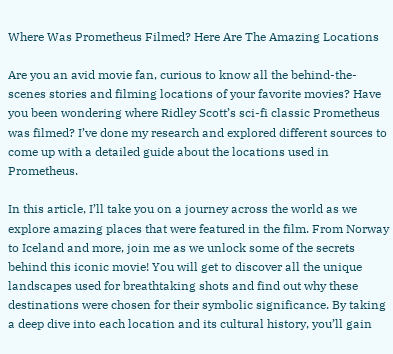Where Was Prometheus Filmed? Here Are The Amazing Locations

Are you an avid movie fan, curious to know all the behind-the-scenes stories and filming locations of your favorite movies? Have you been wondering where Ridley Scott’s sci-fi classic Prometheus was filmed? I’ve done my research and explored different sources to come up with a detailed guide about the locations used in Prometheus.

In this article, I’ll take you on a journey across the world as we explore amazing places that were featured in the film. From Norway to Iceland and more, join me as we unlock some of the secrets behind this iconic movie! You will get to discover all the unique landscapes used for breathtaking shots and find out why these destinations were chosen for their symbolic significance. By taking a deep dive into each location and its cultural history, you’ll gain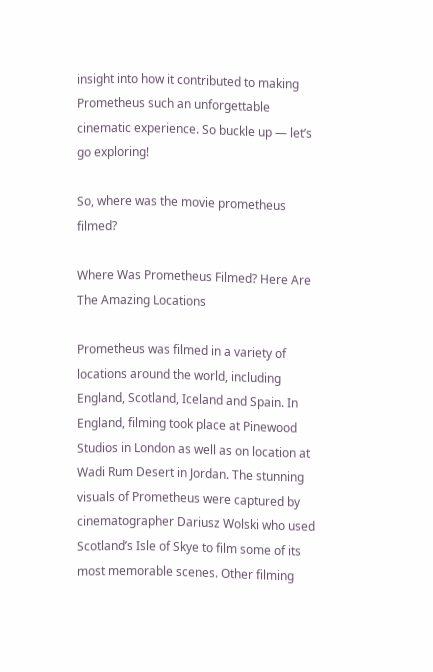insight into how it contributed to making Prometheus such an unforgettable cinematic experience. So buckle up — let’s go exploring!

So, where was the movie prometheus filmed?

Where Was Prometheus Filmed? Here Are The Amazing Locations

Prometheus was filmed in a variety of locations around the world, including England, Scotland, Iceland and Spain. In England, filming took place at Pinewood Studios in London as well as on location at Wadi Rum Desert in Jordan. The stunning visuals of Prometheus were captured by cinematographer Dariusz Wolski who used Scotland’s Isle of Skye to film some of its most memorable scenes. Other filming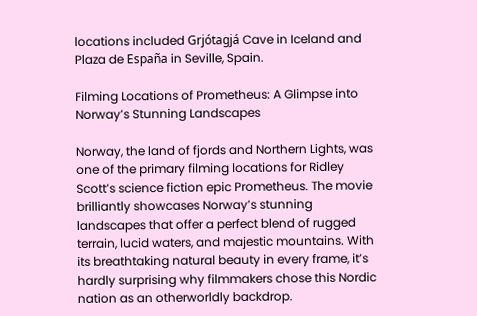locations included Grjótagjá Cave in Iceland and Plaza de España in Seville, Spain.

Filming Locations of Prometheus: A Glimpse into Norway’s Stunning Landscapes

Norway, the land of fjords and Northern Lights, was one of the primary filming locations for Ridley Scott’s science fiction epic Prometheus. The movie brilliantly showcases Norway’s stunning landscapes that offer a perfect blend of rugged terrain, lucid waters, and majestic mountains. With its breathtaking natural beauty in every frame, it’s hardly surprising why filmmakers chose this Nordic nation as an otherworldly backdrop.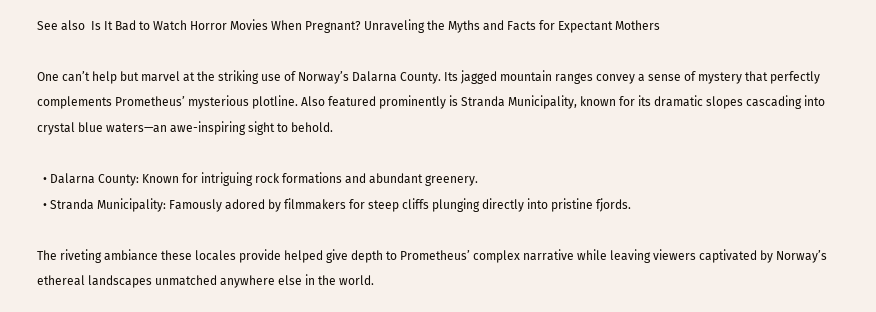See also  Is It Bad to Watch Horror Movies When Pregnant? Unraveling the Myths and Facts for Expectant Mothers

One can’t help but marvel at the striking use of Norway’s Dalarna County. Its jagged mountain ranges convey a sense of mystery that perfectly complements Prometheus’ mysterious plotline. Also featured prominently is Stranda Municipality, known for its dramatic slopes cascading into crystal blue waters—an awe-inspiring sight to behold.

  • Dalarna County: Known for intriguing rock formations and abundant greenery.
  • Stranda Municipality: Famously adored by filmmakers for steep cliffs plunging directly into pristine fjords.

The riveting ambiance these locales provide helped give depth to Prometheus’ complex narrative while leaving viewers captivated by Norway’s ethereal landscapes unmatched anywhere else in the world.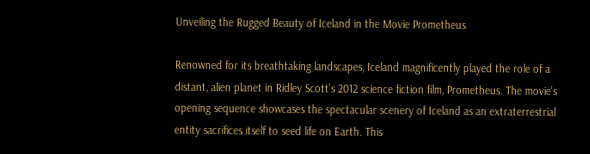Unveiling the Rugged Beauty of Iceland in the Movie Prometheus

Renowned for its breathtaking landscapes, Iceland magnificently played the role of a distant, alien planet in Ridley Scott’s 2012 science fiction film, Prometheus. The movie’s opening sequence showcases the spectacular scenery of Iceland as an extraterrestrial entity sacrifices itself to seed life on Earth. This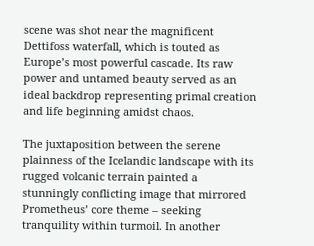scene was shot near the magnificent Dettifoss waterfall, which is touted as Europe’s most powerful cascade. Its raw power and untamed beauty served as an ideal backdrop representing primal creation and life beginning amidst chaos.

The juxtaposition between the serene plainness of the Icelandic landscape with its rugged volcanic terrain painted a stunningly conflicting image that mirrored Prometheus’ core theme – seeking tranquility within turmoil. In another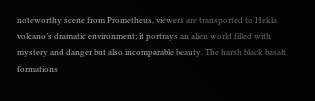noteworthy scene from Prometheus, viewers are transported to Hekla volcano’s dramatic environment; it portrays an alien world filled with mystery and danger but also incomparable beauty. The harsh black basalt formations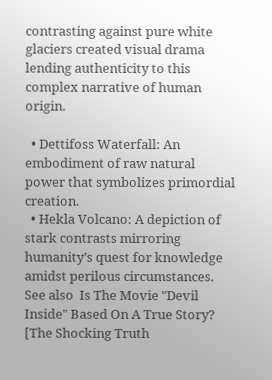contrasting against pure white glaciers created visual drama lending authenticity to this complex narrative of human origin.

  • Dettifoss Waterfall: An embodiment of raw natural power that symbolizes primordial creation.
  • Hekla Volcano: A depiction of stark contrasts mirroring humanity’s quest for knowledge amidst perilous circumstances.
See also  Is The Movie "Devil Inside" Based On A True Story? [The Shocking Truth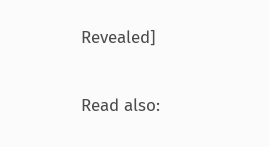Revealed]

Read also: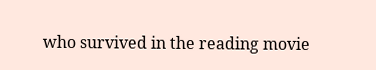who survived in the reading movie